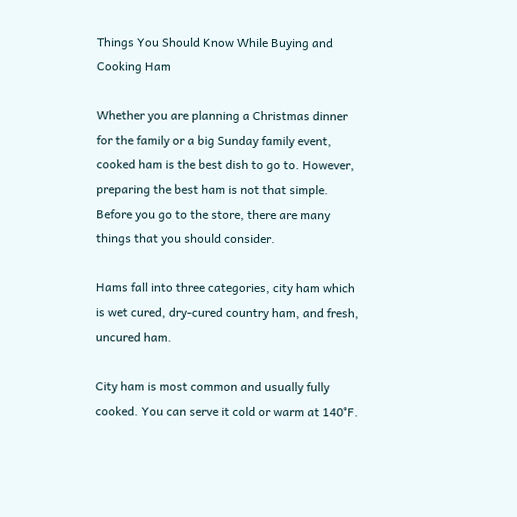Things You Should Know While Buying and Cooking Ham

Whether you are planning a Christmas dinner for the family or a big Sunday family event, cooked ham is the best dish to go to. However, preparing the best ham is not that simple. Before you go to the store, there are many things that you should consider.

Hams fall into three categories, city ham which is wet cured, dry-cured country ham, and fresh, uncured ham.

City ham is most common and usually fully cooked. You can serve it cold or warm at 140°F.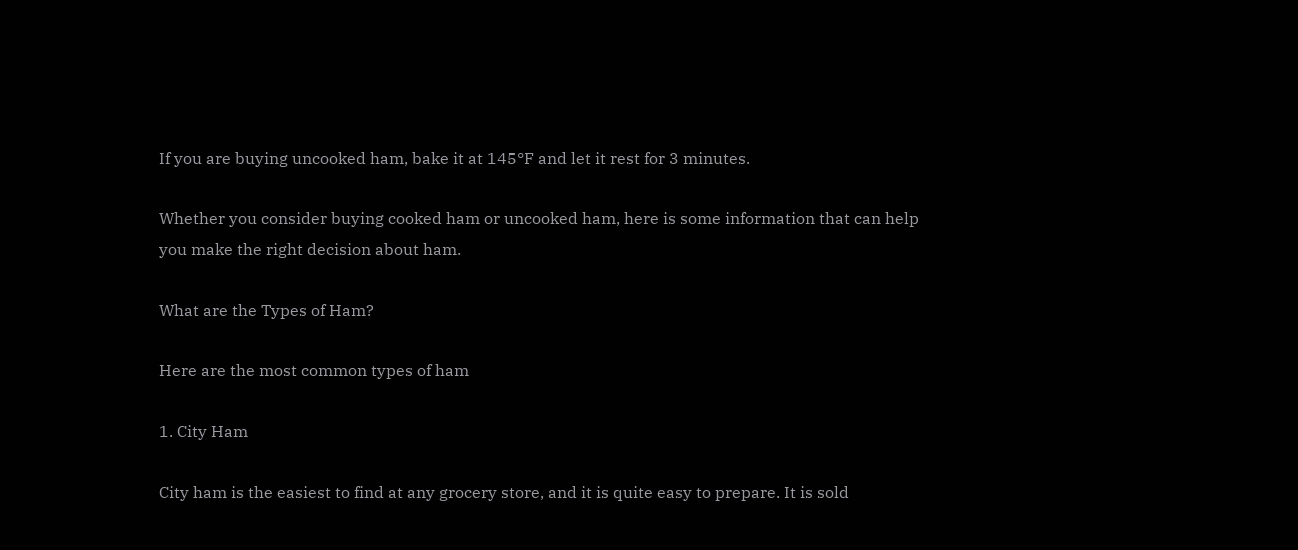If you are buying uncooked ham, bake it at 145°F and let it rest for 3 minutes.

Whether you consider buying cooked ham or uncooked ham, here is some information that can help you make the right decision about ham.

What are the Types of Ham?

Here are the most common types of ham

1. City Ham

City ham is the easiest to find at any grocery store, and it is quite easy to prepare. It is sold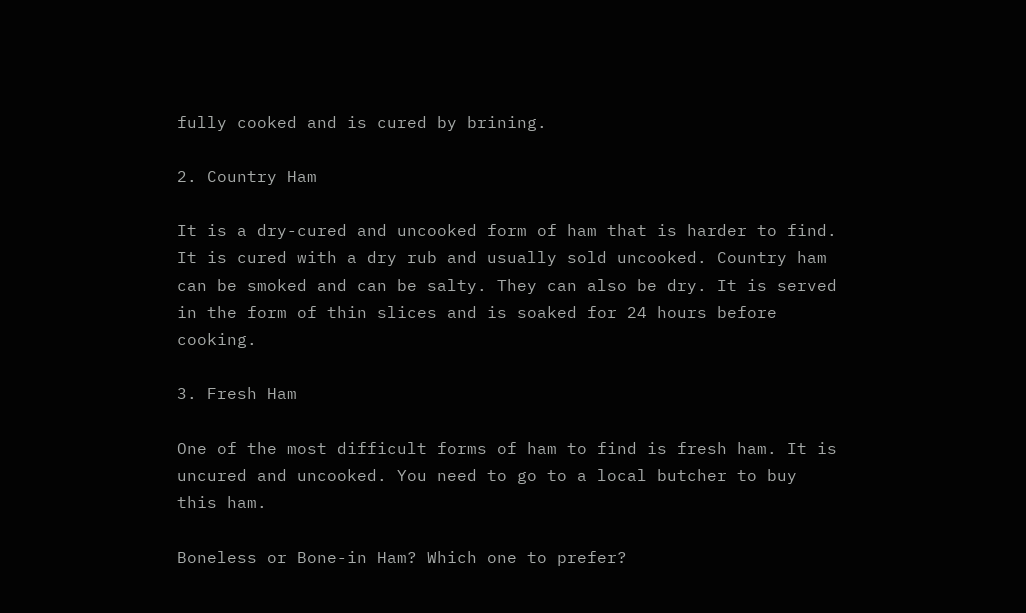fully cooked and is cured by brining.

2. Country Ham

It is a dry-cured and uncooked form of ham that is harder to find. It is cured with a dry rub and usually sold uncooked. Country ham can be smoked and can be salty. They can also be dry. It is served in the form of thin slices and is soaked for 24 hours before cooking.

3. Fresh Ham

One of the most difficult forms of ham to find is fresh ham. It is uncured and uncooked. You need to go to a local butcher to buy this ham.

Boneless or Bone-in Ham? Which one to prefer?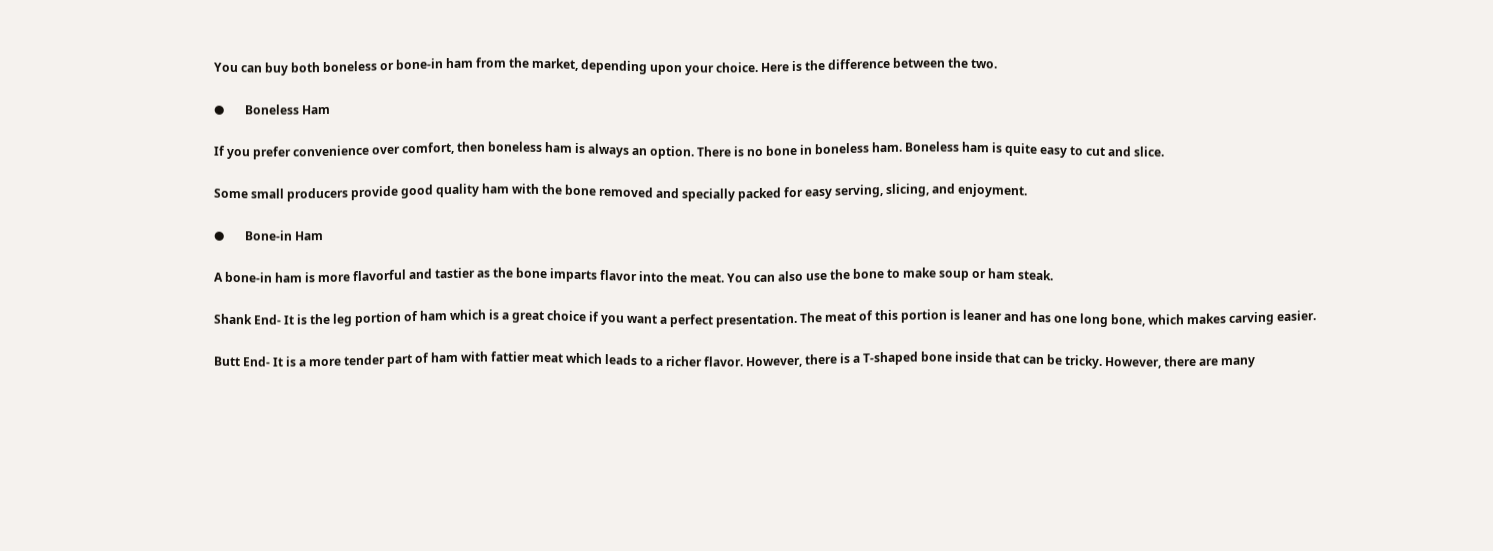You can buy both boneless or bone-in ham from the market, depending upon your choice. Here is the difference between the two.

●       Boneless Ham

If you prefer convenience over comfort, then boneless ham is always an option. There is no bone in boneless ham. Boneless ham is quite easy to cut and slice.

Some small producers provide good quality ham with the bone removed and specially packed for easy serving, slicing, and enjoyment.

●       Bone-in Ham

A bone-in ham is more flavorful and tastier as the bone imparts flavor into the meat. You can also use the bone to make soup or ham steak.

Shank End- It is the leg portion of ham which is a great choice if you want a perfect presentation. The meat of this portion is leaner and has one long bone, which makes carving easier.

Butt End- It is a more tender part of ham with fattier meat which leads to a richer flavor. However, there is a T-shaped bone inside that can be tricky. However, there are many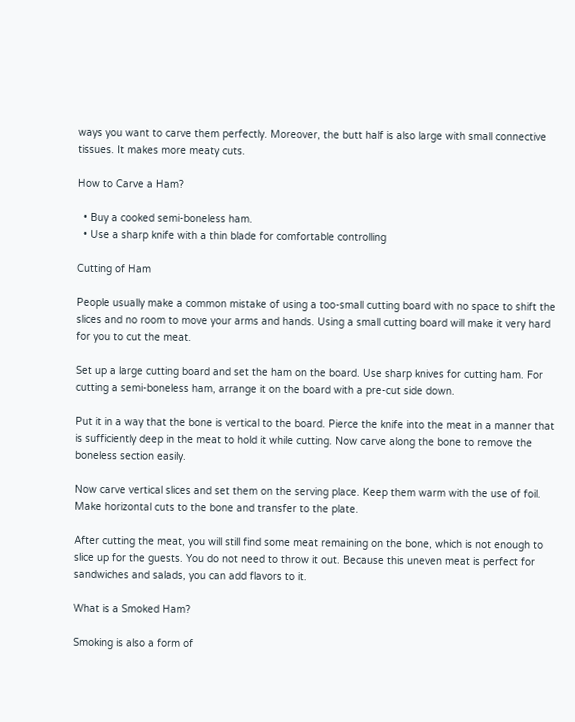ways you want to carve them perfectly. Moreover, the butt half is also large with small connective tissues. It makes more meaty cuts.

How to Carve a Ham?

  • Buy a cooked semi-boneless ham.
  • Use a sharp knife with a thin blade for comfortable controlling

Cutting of Ham

People usually make a common mistake of using a too-small cutting board with no space to shift the slices and no room to move your arms and hands. Using a small cutting board will make it very hard for you to cut the meat.

Set up a large cutting board and set the ham on the board. Use sharp knives for cutting ham. For cutting a semi-boneless ham, arrange it on the board with a pre-cut side down.

Put it in a way that the bone is vertical to the board. Pierce the knife into the meat in a manner that is sufficiently deep in the meat to hold it while cutting. Now carve along the bone to remove the boneless section easily.

Now carve vertical slices and set them on the serving place. Keep them warm with the use of foil. Make horizontal cuts to the bone and transfer to the plate.

After cutting the meat, you will still find some meat remaining on the bone, which is not enough to slice up for the guests. You do not need to throw it out. Because this uneven meat is perfect for sandwiches and salads, you can add flavors to it.

What is a Smoked Ham?

Smoking is also a form of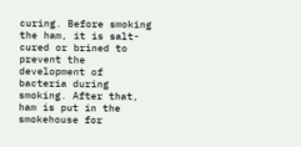curing. Before smoking the ham, it is salt-cured or brined to prevent the development of bacteria during smoking. After that, ham is put in the smokehouse for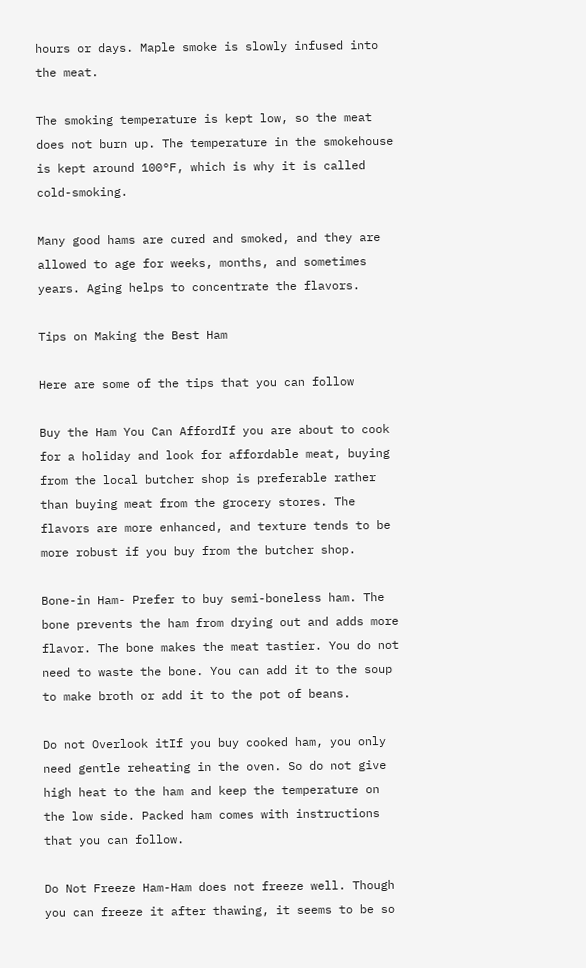hours or days. Maple smoke is slowly infused into the meat.

The smoking temperature is kept low, so the meat does not burn up. The temperature in the smokehouse is kept around 100°F, which is why it is called cold-smoking.

Many good hams are cured and smoked, and they are allowed to age for weeks, months, and sometimes years. Aging helps to concentrate the flavors.

Tips on Making the Best Ham

Here are some of the tips that you can follow

Buy the Ham You Can AffordIf you are about to cook for a holiday and look for affordable meat, buying from the local butcher shop is preferable rather than buying meat from the grocery stores. The flavors are more enhanced, and texture tends to be more robust if you buy from the butcher shop.

Bone-in Ham- Prefer to buy semi-boneless ham. The bone prevents the ham from drying out and adds more flavor. The bone makes the meat tastier. You do not need to waste the bone. You can add it to the soup to make broth or add it to the pot of beans.

Do not Overlook itIf you buy cooked ham, you only need gentle reheating in the oven. So do not give high heat to the ham and keep the temperature on the low side. Packed ham comes with instructions that you can follow.

Do Not Freeze Ham-Ham does not freeze well. Though you can freeze it after thawing, it seems to be so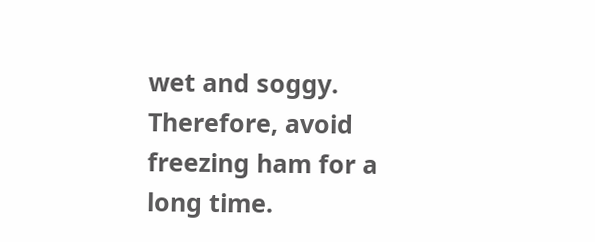wet and soggy. Therefore, avoid freezing ham for a long time.